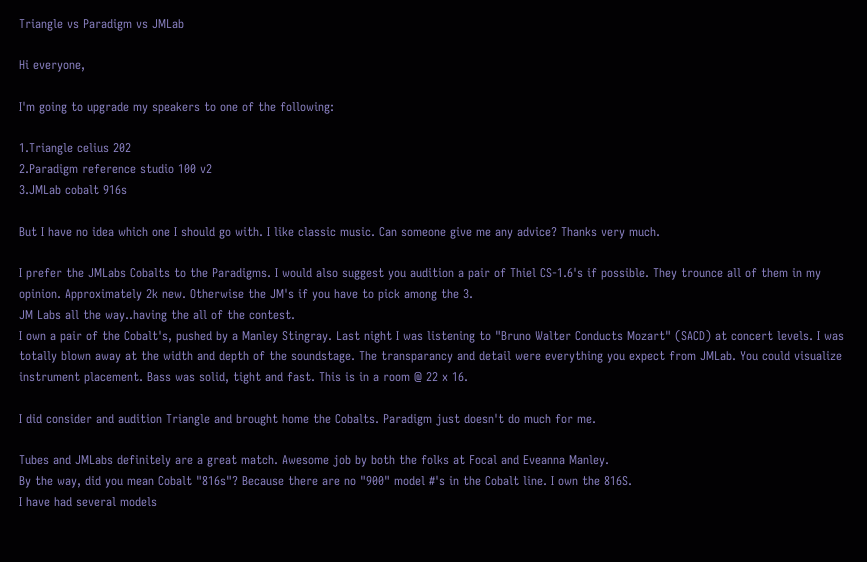Triangle vs Paradigm vs JMLab

Hi everyone,

I'm going to upgrade my speakers to one of the following:

1.Triangle celius 202
2.Paradigm reference studio 100 v2
3.JMLab cobalt 916s

But I have no idea which one I should go with. I like classic music. Can someone give me any advice? Thanks very much.

I prefer the JMLabs Cobalts to the Paradigms. I would also suggest you audition a pair of Thiel CS-1.6's if possible. They trounce all of them in my opinion. Approximately 2k new. Otherwise the JM's if you have to pick among the 3.
JM Labs all the way..having the all of the contest.
I own a pair of the Cobalt's, pushed by a Manley Stingray. Last night I was listening to "Bruno Walter Conducts Mozart" (SACD) at concert levels. I was totally blown away at the width and depth of the soundstage. The transparancy and detail were everything you expect from JMLab. You could visualize instrument placement. Bass was solid, tight and fast. This is in a room @ 22 x 16.

I did consider and audition Triangle and brought home the Cobalts. Paradigm just doesn't do much for me.

Tubes and JMLabs definitely are a great match. Awesome job by both the folks at Focal and Eveanna Manley.
By the way, did you mean Cobalt "816s"? Because there are no "900" model #'s in the Cobalt line. I own the 816S.
I have had several models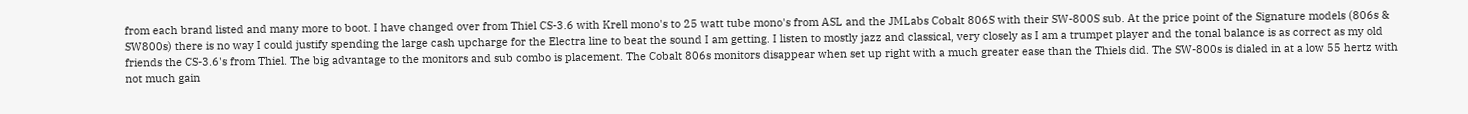from each brand listed and many more to boot. I have changed over from Thiel CS-3.6 with Krell mono's to 25 watt tube mono's from ASL and the JMLabs Cobalt 806S with their SW-800S sub. At the price point of the Signature models (806s & SW800s) there is no way I could justify spending the large cash upcharge for the Electra line to beat the sound I am getting. I listen to mostly jazz and classical, very closely as I am a trumpet player and the tonal balance is as correct as my old friends the CS-3.6's from Thiel. The big advantage to the monitors and sub combo is placement. The Cobalt 806s monitors disappear when set up right with a much greater ease than the Thiels did. The SW-800s is dialed in at a low 55 hertz with not much gain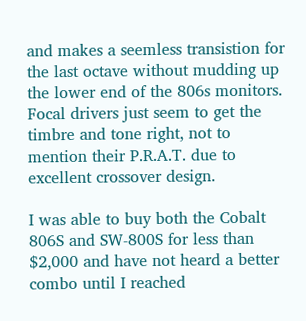and makes a seemless transistion for the last octave without mudding up the lower end of the 806s monitors. Focal drivers just seem to get the timbre and tone right, not to mention their P.R.A.T. due to excellent crossover design.

I was able to buy both the Cobalt 806S and SW-800S for less than $2,000 and have not heard a better combo until I reached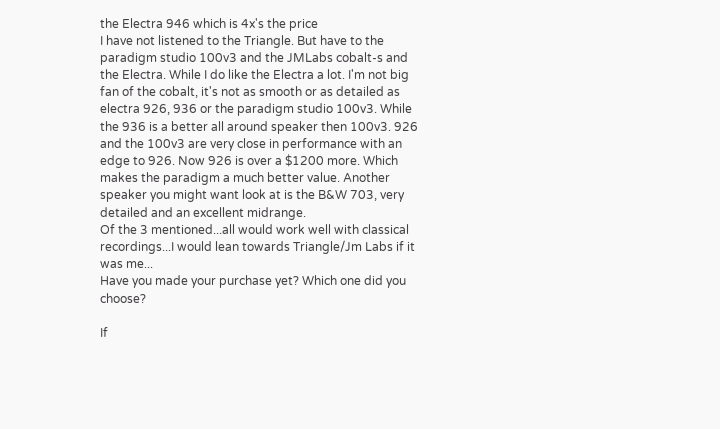the Electra 946 which is 4x's the price
I have not listened to the Triangle. But have to the paradigm studio 100v3 and the JMLabs cobalt-s and the Electra. While I do like the Electra a lot. I'm not big fan of the cobalt, it's not as smooth or as detailed as electra 926, 936 or the paradigm studio 100v3. While the 936 is a better all around speaker then 100v3. 926 and the 100v3 are very close in performance with an edge to 926. Now 926 is over a $1200 more. Which makes the paradigm a much better value. Another speaker you might want look at is the B&W 703, very detailed and an excellent midrange.
Of the 3 mentioned...all would work well with classical recordings...I would lean towards Triangle/Jm Labs if it was me...
Have you made your purchase yet? Which one did you choose?

If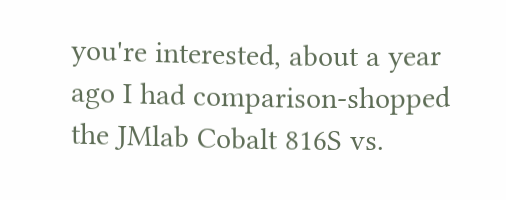you're interested, about a year ago I had comparison-shopped the JMlab Cobalt 816S vs.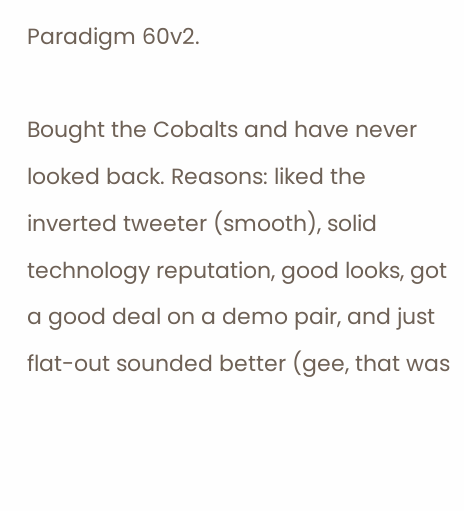Paradigm 60v2.

Bought the Cobalts and have never looked back. Reasons: liked the inverted tweeter (smooth), solid technology reputation, good looks, got a good deal on a demo pair, and just flat-out sounded better (gee, that was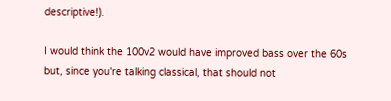descriptive!).

I would think the 100v2 would have improved bass over the 60s but, since you're talking classical, that should not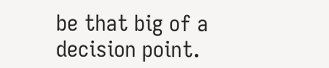be that big of a decision point.